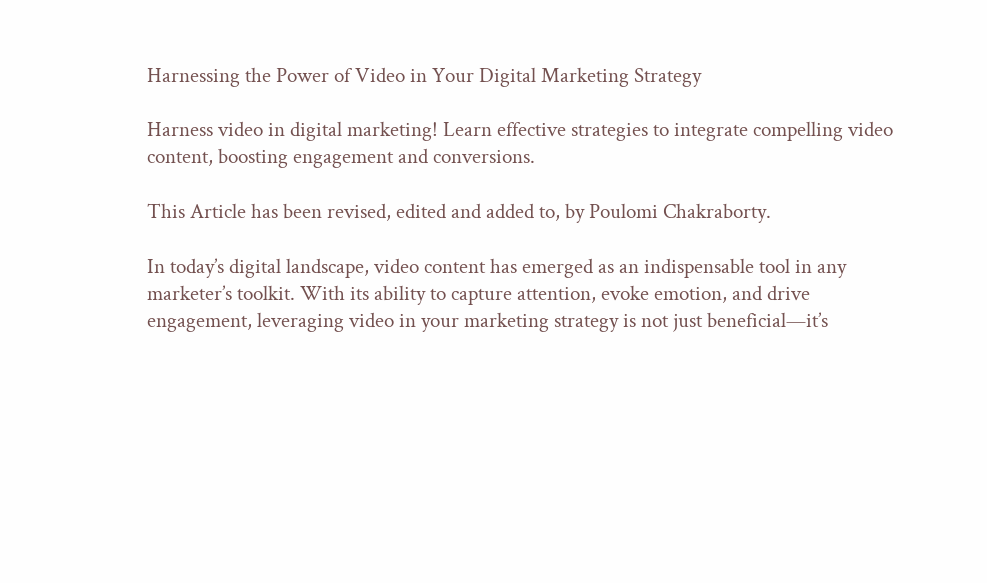Harnessing the Power of Video in Your Digital Marketing Strategy

Harness video in digital marketing! Learn effective strategies to integrate compelling video content, boosting engagement and conversions.

This Article has been revised, edited and added to, by Poulomi Chakraborty.

In today’s digital landscape, video content has emerged as an indispensable tool in any marketer’s toolkit. With its ability to capture attention, evoke emotion, and drive engagement, leveraging video in your marketing strategy is not just beneficial—it’s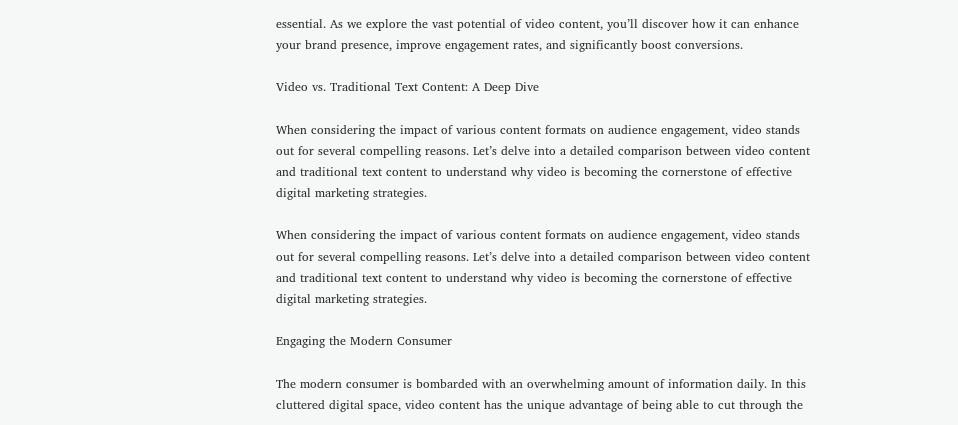essential. As we explore the vast potential of video content, you’ll discover how it can enhance your brand presence, improve engagement rates, and significantly boost conversions.

Video vs. Traditional Text Content: A Deep Dive

When considering the impact of various content formats on audience engagement, video stands out for several compelling reasons. Let’s delve into a detailed comparison between video content and traditional text content to understand why video is becoming the cornerstone of effective digital marketing strategies.

When considering the impact of various content formats on audience engagement, video stands out for several compelling reasons. Let’s delve into a detailed comparison between video content and traditional text content to understand why video is becoming the cornerstone of effective digital marketing strategies.

Engaging the Modern Consumer

The modern consumer is bombarded with an overwhelming amount of information daily. In this cluttered digital space, video content has the unique advantage of being able to cut through the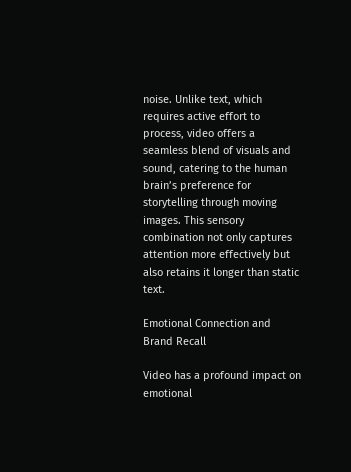noise. Unlike text, which requires active effort to process, video offers a seamless blend of visuals and sound, catering to the human brain’s preference for storytelling through moving images. This sensory combination not only captures attention more effectively but also retains it longer than static text.

Emotional Connection and Brand Recall

Video has a profound impact on emotional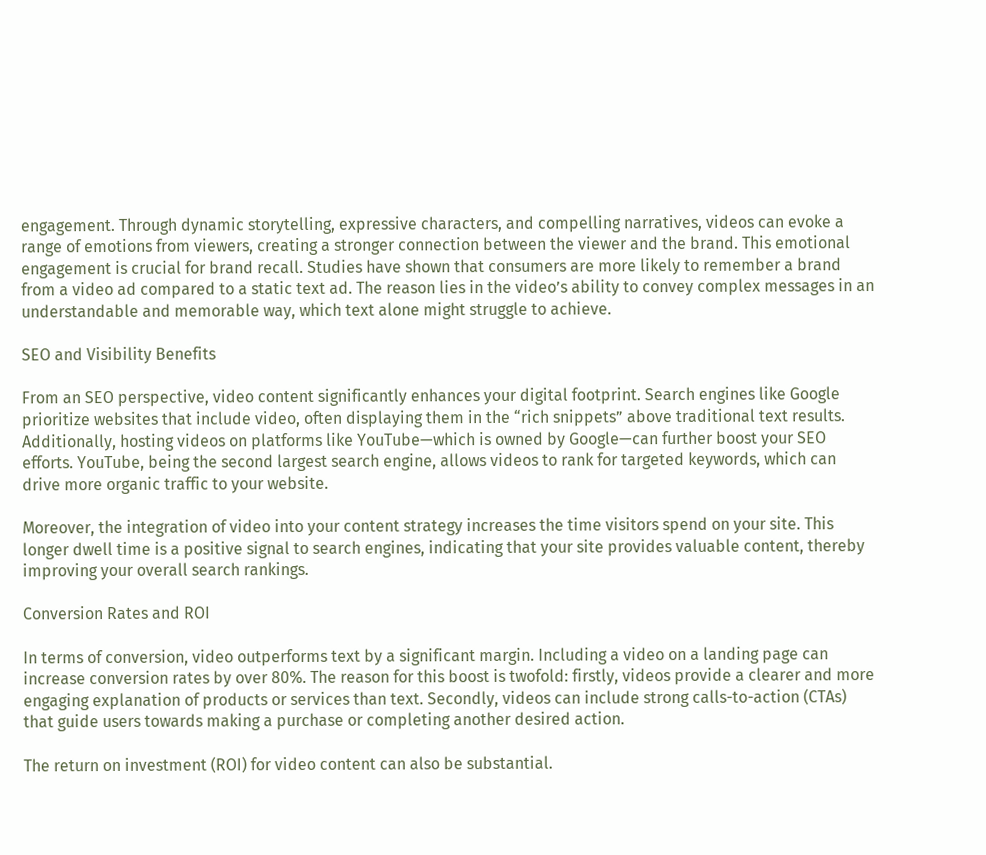engagement. Through dynamic storytelling, expressive characters, and compelling narratives, videos can evoke a range of emotions from viewers, creating a stronger connection between the viewer and the brand. This emotional engagement is crucial for brand recall. Studies have shown that consumers are more likely to remember a brand from a video ad compared to a static text ad. The reason lies in the video’s ability to convey complex messages in an understandable and memorable way, which text alone might struggle to achieve.

SEO and Visibility Benefits

From an SEO perspective, video content significantly enhances your digital footprint. Search engines like Google prioritize websites that include video, often displaying them in the “rich snippets” above traditional text results. Additionally, hosting videos on platforms like YouTube—which is owned by Google—can further boost your SEO efforts. YouTube, being the second largest search engine, allows videos to rank for targeted keywords, which can drive more organic traffic to your website.

Moreover, the integration of video into your content strategy increases the time visitors spend on your site. This longer dwell time is a positive signal to search engines, indicating that your site provides valuable content, thereby improving your overall search rankings.

Conversion Rates and ROI

In terms of conversion, video outperforms text by a significant margin. Including a video on a landing page can increase conversion rates by over 80%. The reason for this boost is twofold: firstly, videos provide a clearer and more engaging explanation of products or services than text. Secondly, videos can include strong calls-to-action (CTAs) that guide users towards making a purchase or completing another desired action.

The return on investment (ROI) for video content can also be substantial.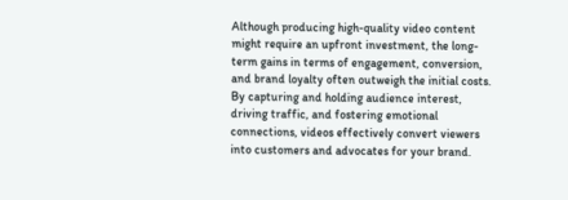Although producing high-quality video content might require an upfront investment, the long-term gains in terms of engagement, conversion, and brand loyalty often outweigh the initial costs. By capturing and holding audience interest, driving traffic, and fostering emotional connections, videos effectively convert viewers into customers and advocates for your brand.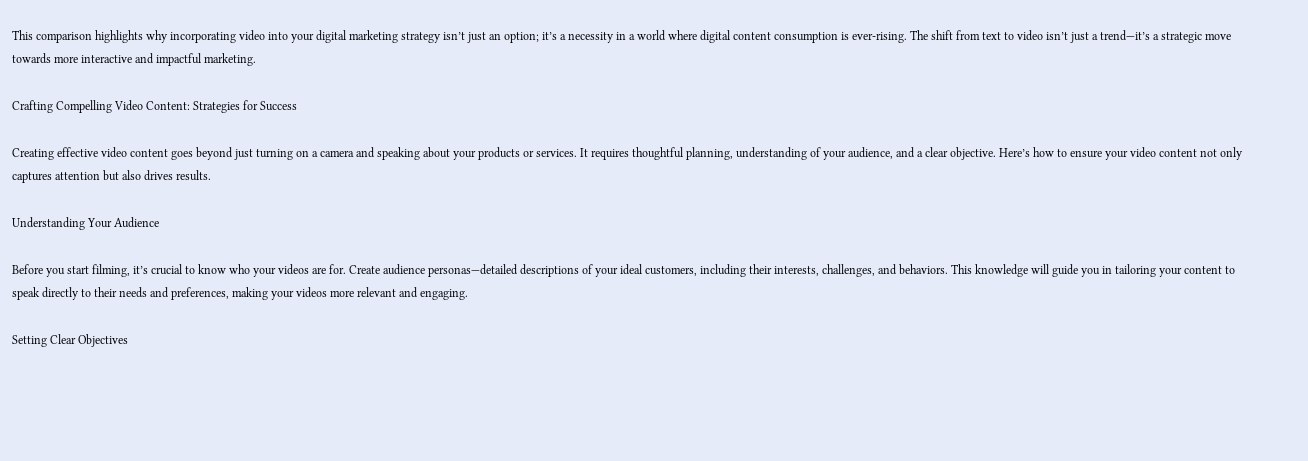This comparison highlights why incorporating video into your digital marketing strategy isn’t just an option; it’s a necessity in a world where digital content consumption is ever-rising. The shift from text to video isn’t just a trend—it’s a strategic move towards more interactive and impactful marketing.

Crafting Compelling Video Content: Strategies for Success

Creating effective video content goes beyond just turning on a camera and speaking about your products or services. It requires thoughtful planning, understanding of your audience, and a clear objective. Here’s how to ensure your video content not only captures attention but also drives results.

Understanding Your Audience

Before you start filming, it’s crucial to know who your videos are for. Create audience personas—detailed descriptions of your ideal customers, including their interests, challenges, and behaviors. This knowledge will guide you in tailoring your content to speak directly to their needs and preferences, making your videos more relevant and engaging.

Setting Clear Objectives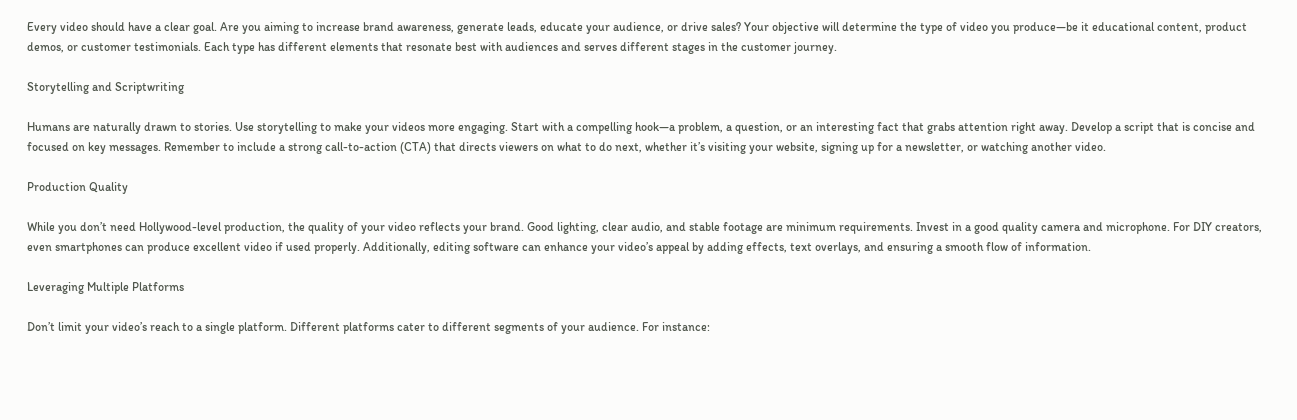Every video should have a clear goal. Are you aiming to increase brand awareness, generate leads, educate your audience, or drive sales? Your objective will determine the type of video you produce—be it educational content, product demos, or customer testimonials. Each type has different elements that resonate best with audiences and serves different stages in the customer journey.

Storytelling and Scriptwriting

Humans are naturally drawn to stories. Use storytelling to make your videos more engaging. Start with a compelling hook—a problem, a question, or an interesting fact that grabs attention right away. Develop a script that is concise and focused on key messages. Remember to include a strong call-to-action (CTA) that directs viewers on what to do next, whether it’s visiting your website, signing up for a newsletter, or watching another video.

Production Quality

While you don’t need Hollywood-level production, the quality of your video reflects your brand. Good lighting, clear audio, and stable footage are minimum requirements. Invest in a good quality camera and microphone. For DIY creators, even smartphones can produce excellent video if used properly. Additionally, editing software can enhance your video’s appeal by adding effects, text overlays, and ensuring a smooth flow of information.

Leveraging Multiple Platforms

Don’t limit your video’s reach to a single platform. Different platforms cater to different segments of your audience. For instance: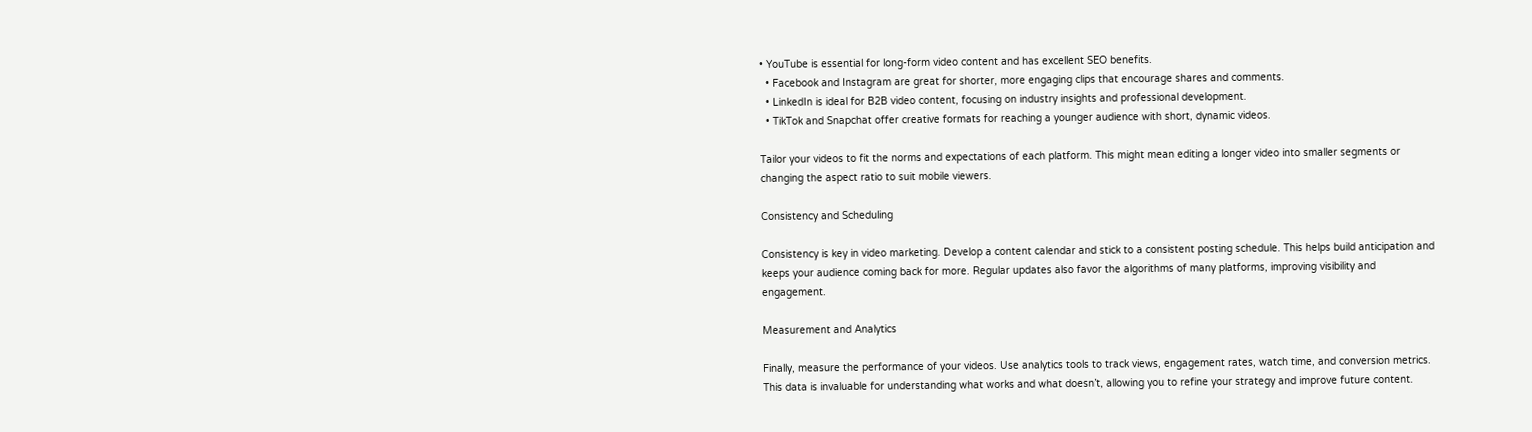• YouTube is essential for long-form video content and has excellent SEO benefits.
  • Facebook and Instagram are great for shorter, more engaging clips that encourage shares and comments.
  • LinkedIn is ideal for B2B video content, focusing on industry insights and professional development.
  • TikTok and Snapchat offer creative formats for reaching a younger audience with short, dynamic videos.

Tailor your videos to fit the norms and expectations of each platform. This might mean editing a longer video into smaller segments or changing the aspect ratio to suit mobile viewers.

Consistency and Scheduling

Consistency is key in video marketing. Develop a content calendar and stick to a consistent posting schedule. This helps build anticipation and keeps your audience coming back for more. Regular updates also favor the algorithms of many platforms, improving visibility and engagement.

Measurement and Analytics

Finally, measure the performance of your videos. Use analytics tools to track views, engagement rates, watch time, and conversion metrics. This data is invaluable for understanding what works and what doesn’t, allowing you to refine your strategy and improve future content.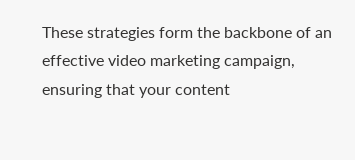These strategies form the backbone of an effective video marketing campaign, ensuring that your content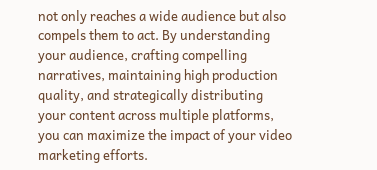not only reaches a wide audience but also compels them to act. By understanding your audience, crafting compelling narratives, maintaining high production quality, and strategically distributing your content across multiple platforms, you can maximize the impact of your video marketing efforts.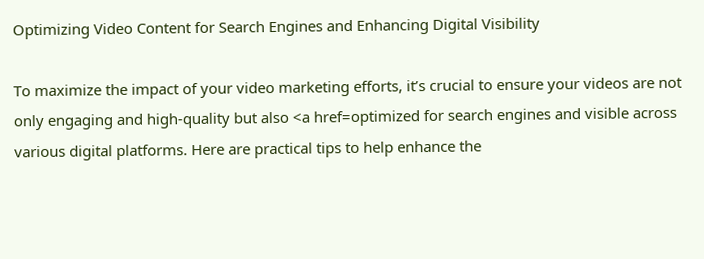Optimizing Video Content for Search Engines and Enhancing Digital Visibility

To maximize the impact of your video marketing efforts, it’s crucial to ensure your videos are not only engaging and high-quality but also <a href=optimized for search engines and visible across various digital platforms. Here are practical tips to help enhance the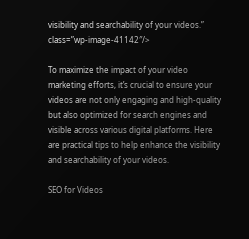visibility and searchability of your videos.” class=”wp-image-41142″/>

To maximize the impact of your video marketing efforts, it’s crucial to ensure your videos are not only engaging and high-quality but also optimized for search engines and visible across various digital platforms. Here are practical tips to help enhance the visibility and searchability of your videos.

SEO for Videos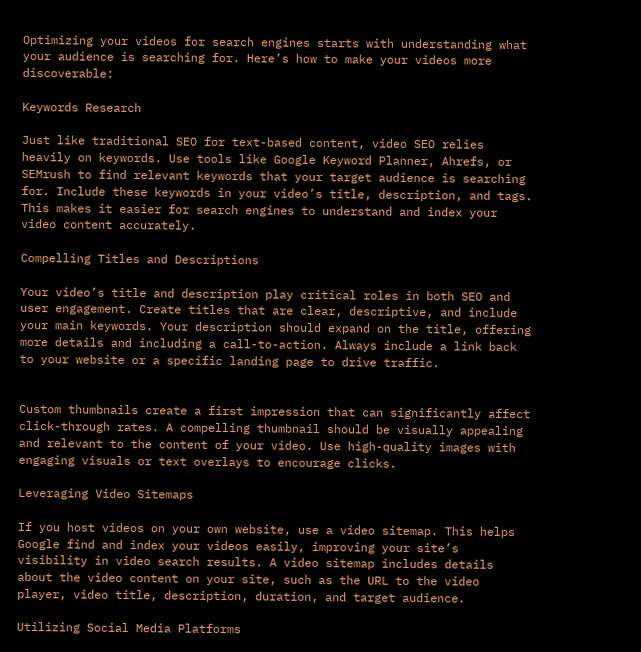Optimizing your videos for search engines starts with understanding what your audience is searching for. Here’s how to make your videos more discoverable:

Keywords Research

Just like traditional SEO for text-based content, video SEO relies heavily on keywords. Use tools like Google Keyword Planner, Ahrefs, or SEMrush to find relevant keywords that your target audience is searching for. Include these keywords in your video’s title, description, and tags. This makes it easier for search engines to understand and index your video content accurately.

Compelling Titles and Descriptions

Your video’s title and description play critical roles in both SEO and user engagement. Create titles that are clear, descriptive, and include your main keywords. Your description should expand on the title, offering more details and including a call-to-action. Always include a link back to your website or a specific landing page to drive traffic.


Custom thumbnails create a first impression that can significantly affect click-through rates. A compelling thumbnail should be visually appealing and relevant to the content of your video. Use high-quality images with engaging visuals or text overlays to encourage clicks.

Leveraging Video Sitemaps

If you host videos on your own website, use a video sitemap. This helps Google find and index your videos easily, improving your site’s visibility in video search results. A video sitemap includes details about the video content on your site, such as the URL to the video player, video title, description, duration, and target audience.

Utilizing Social Media Platforms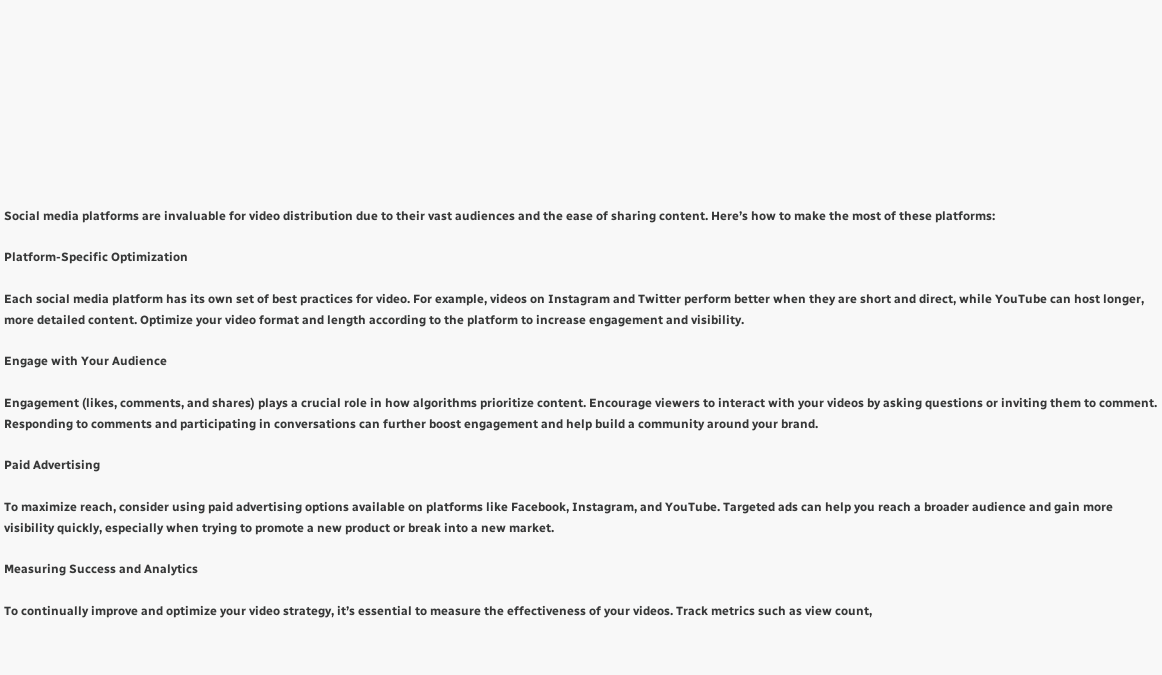Social media platforms are invaluable for video distribution due to their vast audiences and the ease of sharing content. Here’s how to make the most of these platforms:

Platform-Specific Optimization

Each social media platform has its own set of best practices for video. For example, videos on Instagram and Twitter perform better when they are short and direct, while YouTube can host longer, more detailed content. Optimize your video format and length according to the platform to increase engagement and visibility.

Engage with Your Audience

Engagement (likes, comments, and shares) plays a crucial role in how algorithms prioritize content. Encourage viewers to interact with your videos by asking questions or inviting them to comment. Responding to comments and participating in conversations can further boost engagement and help build a community around your brand.

Paid Advertising

To maximize reach, consider using paid advertising options available on platforms like Facebook, Instagram, and YouTube. Targeted ads can help you reach a broader audience and gain more visibility quickly, especially when trying to promote a new product or break into a new market.

Measuring Success and Analytics

To continually improve and optimize your video strategy, it’s essential to measure the effectiveness of your videos. Track metrics such as view count,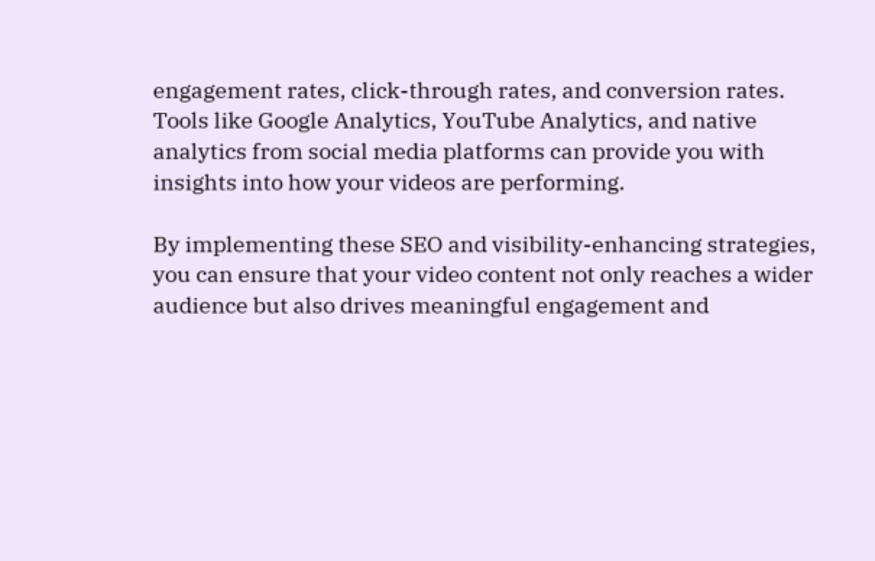engagement rates, click-through rates, and conversion rates. Tools like Google Analytics, YouTube Analytics, and native analytics from social media platforms can provide you with insights into how your videos are performing.

By implementing these SEO and visibility-enhancing strategies, you can ensure that your video content not only reaches a wider audience but also drives meaningful engagement and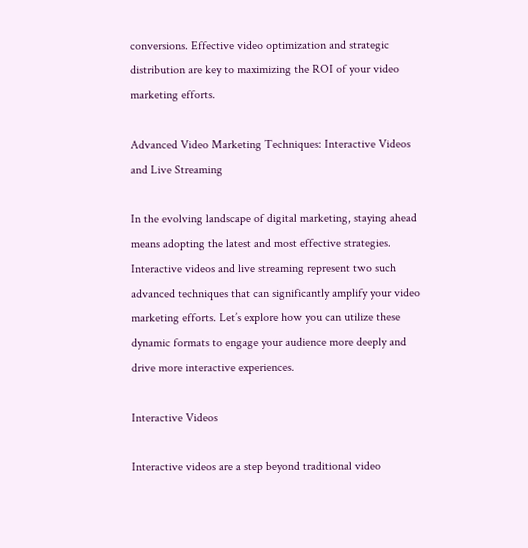conversions. Effective video optimization and strategic distribution are key to maximizing the ROI of your video marketing efforts.

Advanced Video Marketing Techniques: Interactive Videos and Live Streaming

In the evolving landscape of digital marketing, staying ahead means adopting the latest and most effective strategies. Interactive videos and live streaming represent two such advanced techniques that can significantly amplify your video marketing efforts. Let’s explore how you can utilize these dynamic formats to engage your audience more deeply and drive more interactive experiences.

Interactive Videos

Interactive videos are a step beyond traditional video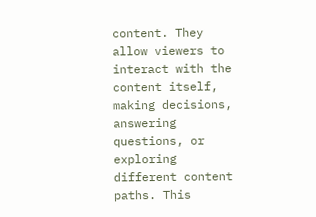content. They allow viewers to interact with the content itself, making decisions, answering questions, or exploring different content paths. This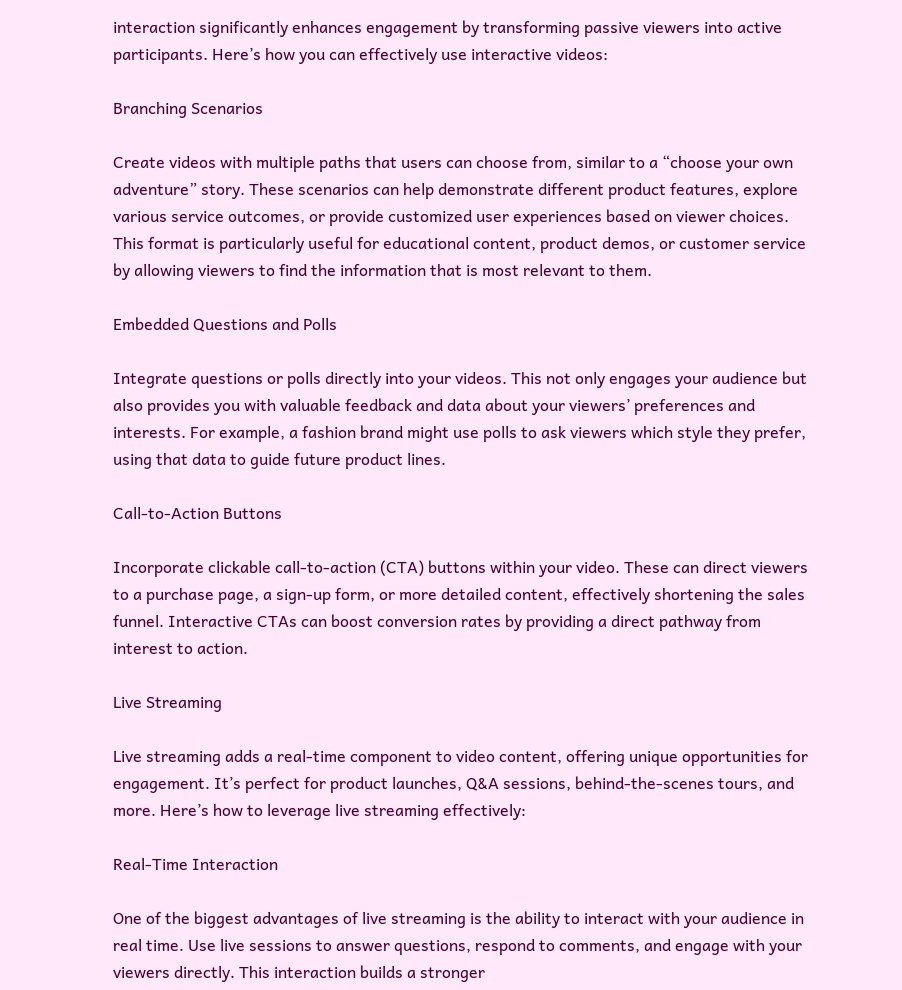interaction significantly enhances engagement by transforming passive viewers into active participants. Here’s how you can effectively use interactive videos:

Branching Scenarios

Create videos with multiple paths that users can choose from, similar to a “choose your own adventure” story. These scenarios can help demonstrate different product features, explore various service outcomes, or provide customized user experiences based on viewer choices. This format is particularly useful for educational content, product demos, or customer service by allowing viewers to find the information that is most relevant to them.

Embedded Questions and Polls

Integrate questions or polls directly into your videos. This not only engages your audience but also provides you with valuable feedback and data about your viewers’ preferences and interests. For example, a fashion brand might use polls to ask viewers which style they prefer, using that data to guide future product lines.

Call-to-Action Buttons

Incorporate clickable call-to-action (CTA) buttons within your video. These can direct viewers to a purchase page, a sign-up form, or more detailed content, effectively shortening the sales funnel. Interactive CTAs can boost conversion rates by providing a direct pathway from interest to action.

Live Streaming

Live streaming adds a real-time component to video content, offering unique opportunities for engagement. It’s perfect for product launches, Q&A sessions, behind-the-scenes tours, and more. Here’s how to leverage live streaming effectively:

Real-Time Interaction

One of the biggest advantages of live streaming is the ability to interact with your audience in real time. Use live sessions to answer questions, respond to comments, and engage with your viewers directly. This interaction builds a stronger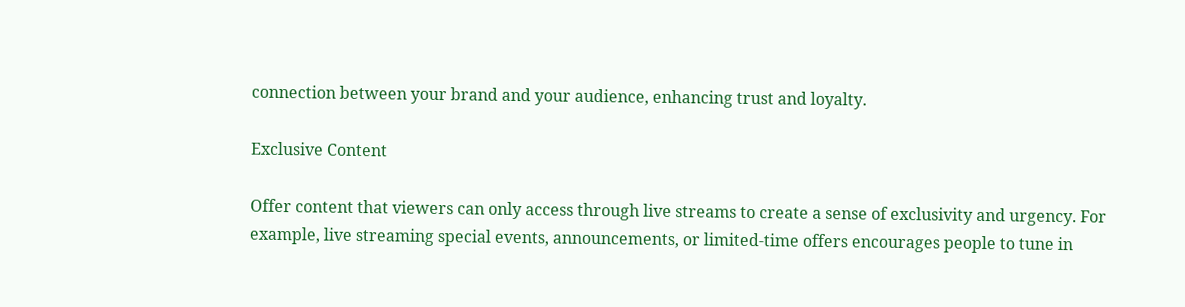connection between your brand and your audience, enhancing trust and loyalty.

Exclusive Content

Offer content that viewers can only access through live streams to create a sense of exclusivity and urgency. For example, live streaming special events, announcements, or limited-time offers encourages people to tune in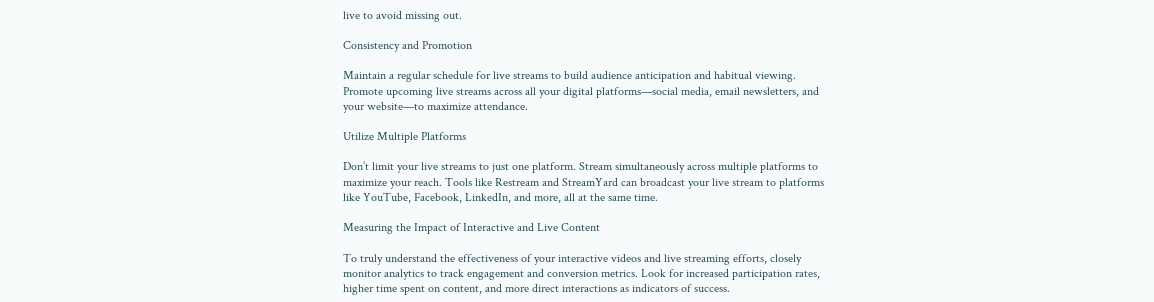live to avoid missing out.

Consistency and Promotion

Maintain a regular schedule for live streams to build audience anticipation and habitual viewing. Promote upcoming live streams across all your digital platforms—social media, email newsletters, and your website—to maximize attendance.

Utilize Multiple Platforms

Don’t limit your live streams to just one platform. Stream simultaneously across multiple platforms to maximize your reach. Tools like Restream and StreamYard can broadcast your live stream to platforms like YouTube, Facebook, LinkedIn, and more, all at the same time.

Measuring the Impact of Interactive and Live Content

To truly understand the effectiveness of your interactive videos and live streaming efforts, closely monitor analytics to track engagement and conversion metrics. Look for increased participation rates, higher time spent on content, and more direct interactions as indicators of success.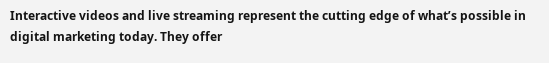Interactive videos and live streaming represent the cutting edge of what’s possible in digital marketing today. They offer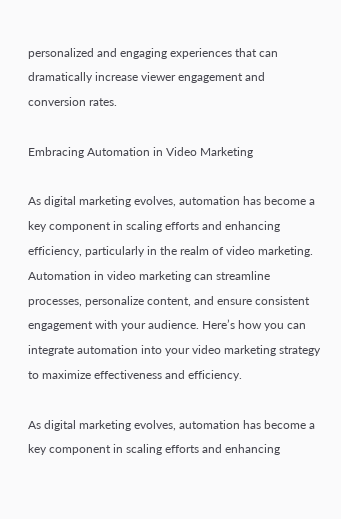personalized and engaging experiences that can dramatically increase viewer engagement and conversion rates.

Embracing Automation in Video Marketing

As digital marketing evolves, automation has become a key component in scaling efforts and enhancing efficiency, particularly in the realm of video marketing. Automation in video marketing can streamline processes, personalize content, and ensure consistent engagement with your audience. Here’s how you can integrate automation into your video marketing strategy to maximize effectiveness and efficiency.

As digital marketing evolves, automation has become a key component in scaling efforts and enhancing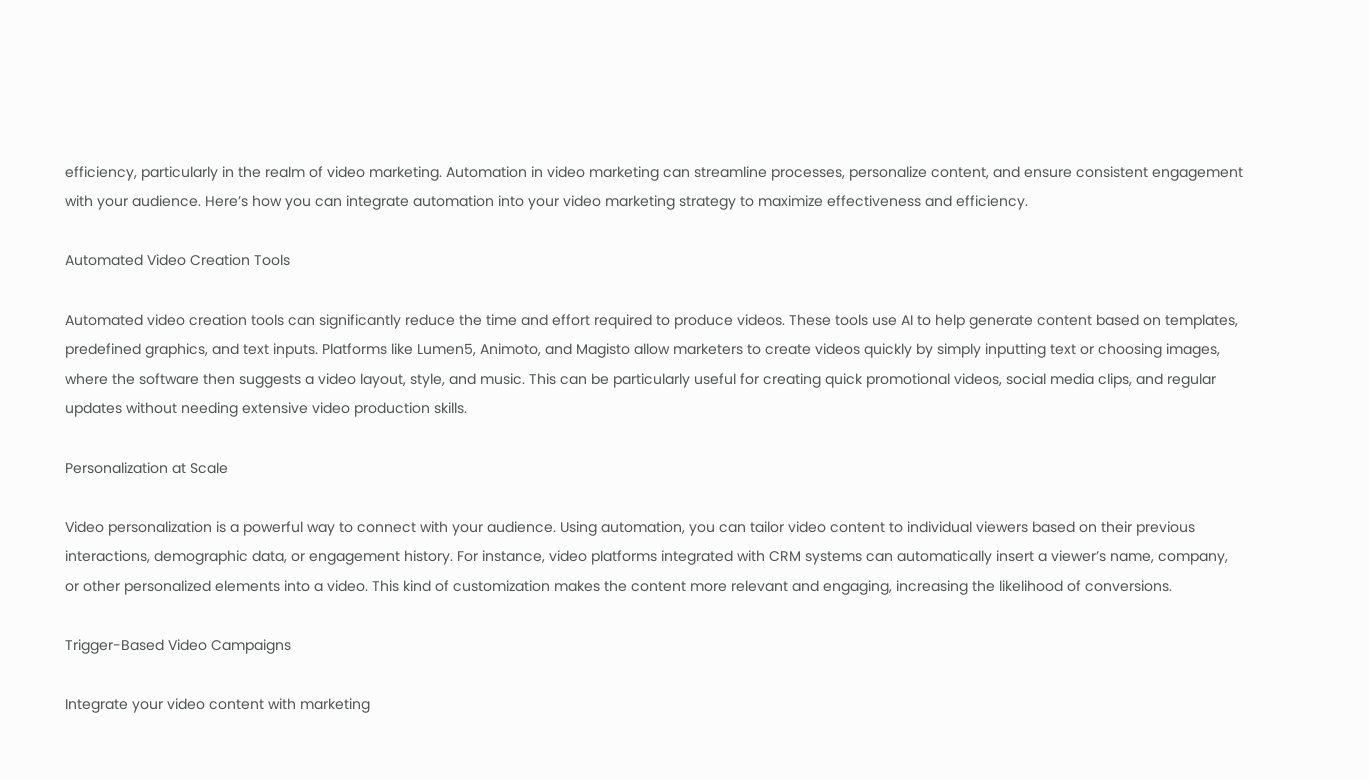efficiency, particularly in the realm of video marketing. Automation in video marketing can streamline processes, personalize content, and ensure consistent engagement with your audience. Here’s how you can integrate automation into your video marketing strategy to maximize effectiveness and efficiency.

Automated Video Creation Tools

Automated video creation tools can significantly reduce the time and effort required to produce videos. These tools use AI to help generate content based on templates, predefined graphics, and text inputs. Platforms like Lumen5, Animoto, and Magisto allow marketers to create videos quickly by simply inputting text or choosing images, where the software then suggests a video layout, style, and music. This can be particularly useful for creating quick promotional videos, social media clips, and regular updates without needing extensive video production skills.

Personalization at Scale

Video personalization is a powerful way to connect with your audience. Using automation, you can tailor video content to individual viewers based on their previous interactions, demographic data, or engagement history. For instance, video platforms integrated with CRM systems can automatically insert a viewer’s name, company, or other personalized elements into a video. This kind of customization makes the content more relevant and engaging, increasing the likelihood of conversions.

Trigger-Based Video Campaigns

Integrate your video content with marketing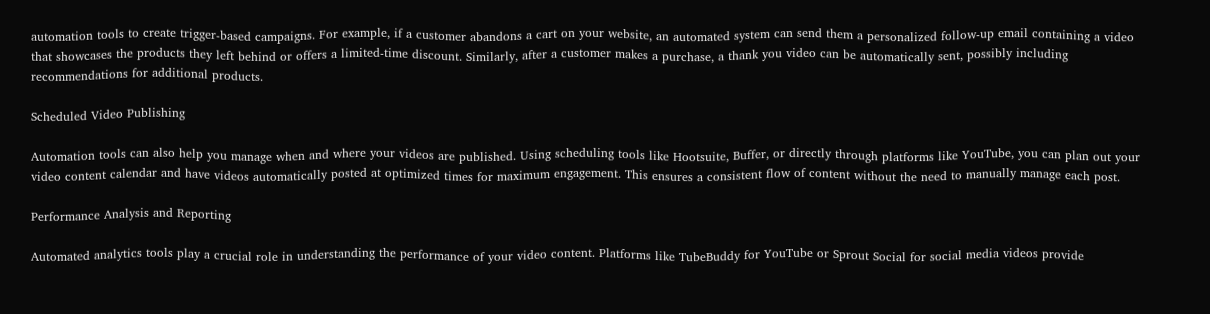automation tools to create trigger-based campaigns. For example, if a customer abandons a cart on your website, an automated system can send them a personalized follow-up email containing a video that showcases the products they left behind or offers a limited-time discount. Similarly, after a customer makes a purchase, a thank you video can be automatically sent, possibly including recommendations for additional products.

Scheduled Video Publishing

Automation tools can also help you manage when and where your videos are published. Using scheduling tools like Hootsuite, Buffer, or directly through platforms like YouTube, you can plan out your video content calendar and have videos automatically posted at optimized times for maximum engagement. This ensures a consistent flow of content without the need to manually manage each post.

Performance Analysis and Reporting

Automated analytics tools play a crucial role in understanding the performance of your video content. Platforms like TubeBuddy for YouTube or Sprout Social for social media videos provide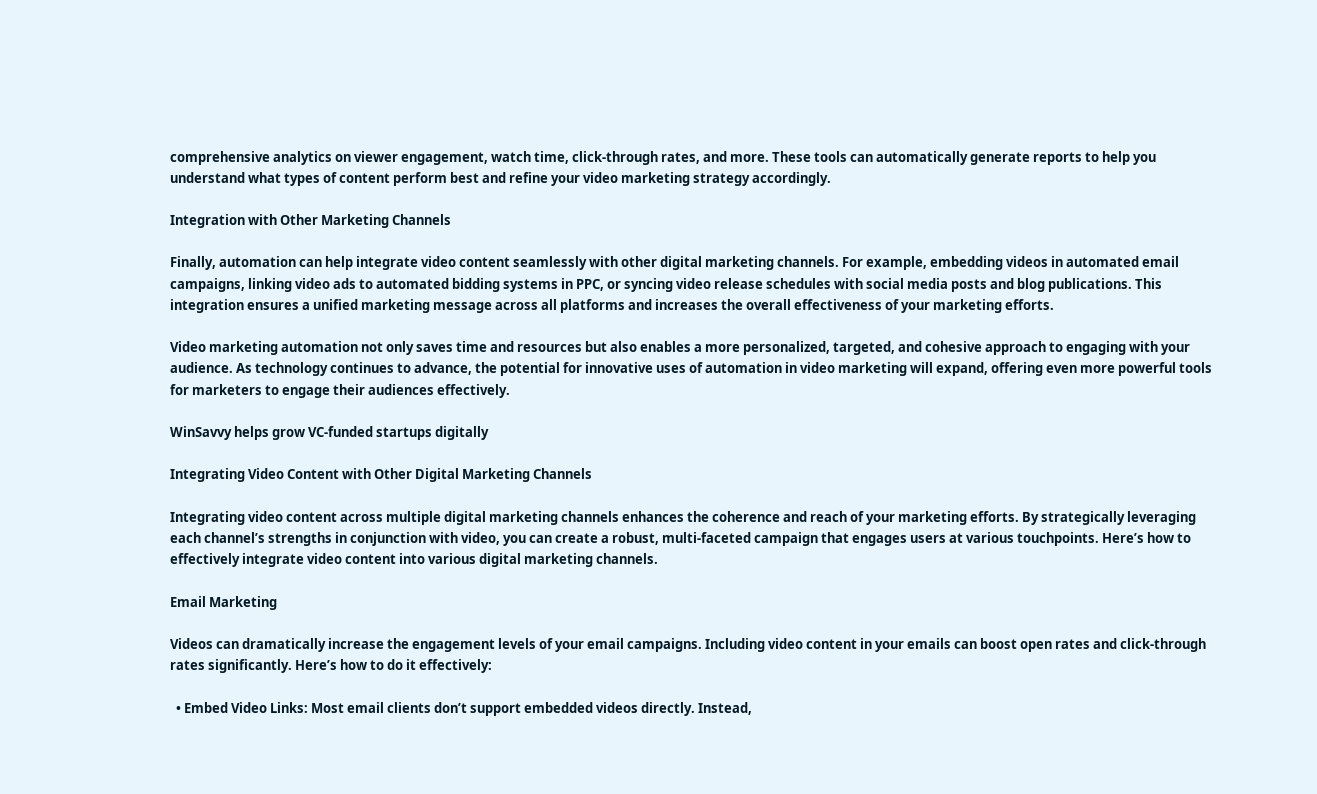comprehensive analytics on viewer engagement, watch time, click-through rates, and more. These tools can automatically generate reports to help you understand what types of content perform best and refine your video marketing strategy accordingly.

Integration with Other Marketing Channels

Finally, automation can help integrate video content seamlessly with other digital marketing channels. For example, embedding videos in automated email campaigns, linking video ads to automated bidding systems in PPC, or syncing video release schedules with social media posts and blog publications. This integration ensures a unified marketing message across all platforms and increases the overall effectiveness of your marketing efforts.

Video marketing automation not only saves time and resources but also enables a more personalized, targeted, and cohesive approach to engaging with your audience. As technology continues to advance, the potential for innovative uses of automation in video marketing will expand, offering even more powerful tools for marketers to engage their audiences effectively.

WinSavvy helps grow VC-funded startups digitally

Integrating Video Content with Other Digital Marketing Channels

Integrating video content across multiple digital marketing channels enhances the coherence and reach of your marketing efforts. By strategically leveraging each channel’s strengths in conjunction with video, you can create a robust, multi-faceted campaign that engages users at various touchpoints. Here’s how to effectively integrate video content into various digital marketing channels.

Email Marketing

Videos can dramatically increase the engagement levels of your email campaigns. Including video content in your emails can boost open rates and click-through rates significantly. Here’s how to do it effectively:

  • Embed Video Links: Most email clients don’t support embedded videos directly. Instead,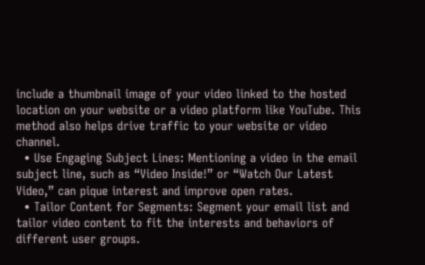include a thumbnail image of your video linked to the hosted location on your website or a video platform like YouTube. This method also helps drive traffic to your website or video channel.
  • Use Engaging Subject Lines: Mentioning a video in the email subject line, such as “Video Inside!” or “Watch Our Latest Video,” can pique interest and improve open rates.
  • Tailor Content for Segments: Segment your email list and tailor video content to fit the interests and behaviors of different user groups.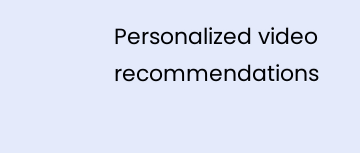Personalized video recommendations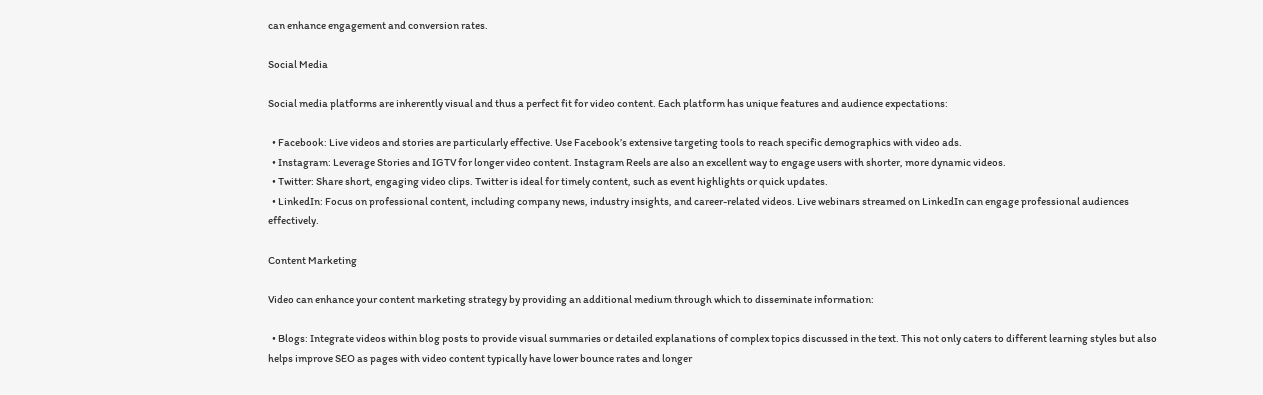can enhance engagement and conversion rates.

Social Media

Social media platforms are inherently visual and thus a perfect fit for video content. Each platform has unique features and audience expectations:

  • Facebook: Live videos and stories are particularly effective. Use Facebook’s extensive targeting tools to reach specific demographics with video ads.
  • Instagram: Leverage Stories and IGTV for longer video content. Instagram Reels are also an excellent way to engage users with shorter, more dynamic videos.
  • Twitter: Share short, engaging video clips. Twitter is ideal for timely content, such as event highlights or quick updates.
  • LinkedIn: Focus on professional content, including company news, industry insights, and career-related videos. Live webinars streamed on LinkedIn can engage professional audiences effectively.

Content Marketing

Video can enhance your content marketing strategy by providing an additional medium through which to disseminate information:

  • Blogs: Integrate videos within blog posts to provide visual summaries or detailed explanations of complex topics discussed in the text. This not only caters to different learning styles but also helps improve SEO as pages with video content typically have lower bounce rates and longer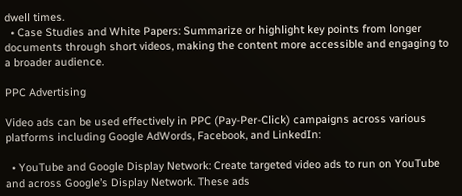dwell times.
  • Case Studies and White Papers: Summarize or highlight key points from longer documents through short videos, making the content more accessible and engaging to a broader audience.

PPC Advertising

Video ads can be used effectively in PPC (Pay-Per-Click) campaigns across various platforms including Google AdWords, Facebook, and LinkedIn:

  • YouTube and Google Display Network: Create targeted video ads to run on YouTube and across Google’s Display Network. These ads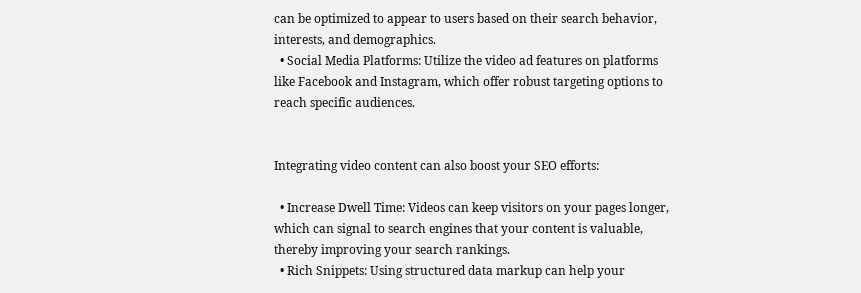can be optimized to appear to users based on their search behavior, interests, and demographics.
  • Social Media Platforms: Utilize the video ad features on platforms like Facebook and Instagram, which offer robust targeting options to reach specific audiences.


Integrating video content can also boost your SEO efforts:

  • Increase Dwell Time: Videos can keep visitors on your pages longer, which can signal to search engines that your content is valuable, thereby improving your search rankings.
  • Rich Snippets: Using structured data markup can help your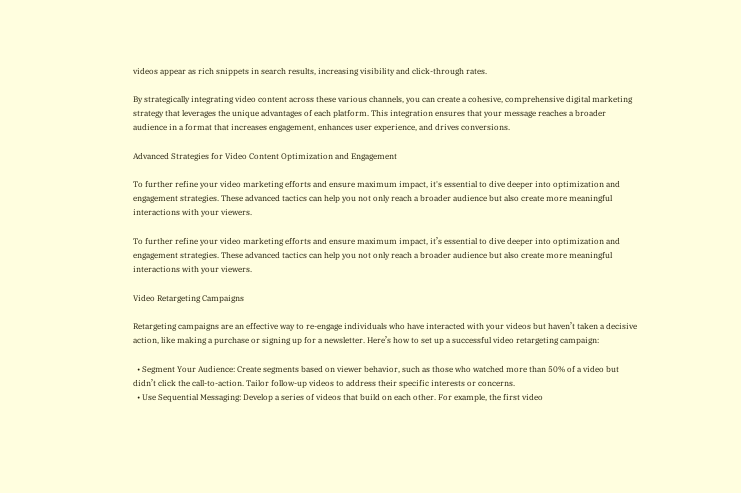videos appear as rich snippets in search results, increasing visibility and click-through rates.

By strategically integrating video content across these various channels, you can create a cohesive, comprehensive digital marketing strategy that leverages the unique advantages of each platform. This integration ensures that your message reaches a broader audience in a format that increases engagement, enhances user experience, and drives conversions.

Advanced Strategies for Video Content Optimization and Engagement

To further refine your video marketing efforts and ensure maximum impact, it's essential to dive deeper into optimization and engagement strategies. These advanced tactics can help you not only reach a broader audience but also create more meaningful interactions with your viewers.

To further refine your video marketing efforts and ensure maximum impact, it’s essential to dive deeper into optimization and engagement strategies. These advanced tactics can help you not only reach a broader audience but also create more meaningful interactions with your viewers.

Video Retargeting Campaigns

Retargeting campaigns are an effective way to re-engage individuals who have interacted with your videos but haven’t taken a decisive action, like making a purchase or signing up for a newsletter. Here’s how to set up a successful video retargeting campaign:

  • Segment Your Audience: Create segments based on viewer behavior, such as those who watched more than 50% of a video but didn’t click the call-to-action. Tailor follow-up videos to address their specific interests or concerns.
  • Use Sequential Messaging: Develop a series of videos that build on each other. For example, the first video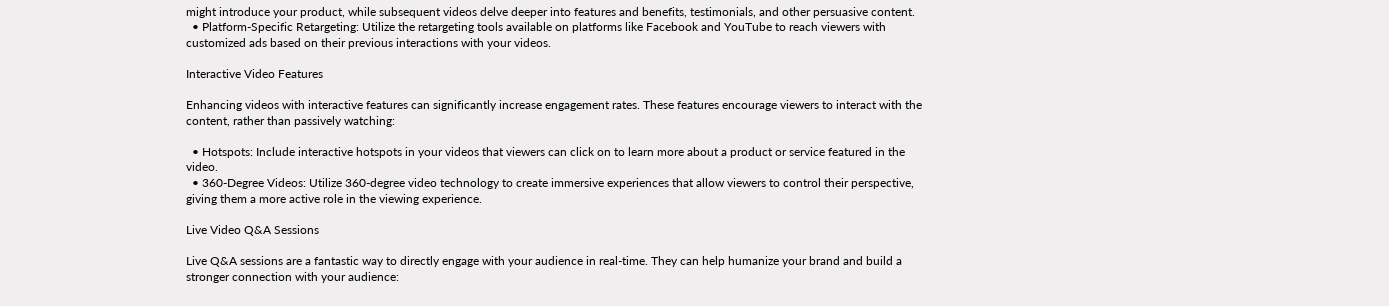might introduce your product, while subsequent videos delve deeper into features and benefits, testimonials, and other persuasive content.
  • Platform-Specific Retargeting: Utilize the retargeting tools available on platforms like Facebook and YouTube to reach viewers with customized ads based on their previous interactions with your videos.

Interactive Video Features

Enhancing videos with interactive features can significantly increase engagement rates. These features encourage viewers to interact with the content, rather than passively watching:

  • Hotspots: Include interactive hotspots in your videos that viewers can click on to learn more about a product or service featured in the video.
  • 360-Degree Videos: Utilize 360-degree video technology to create immersive experiences that allow viewers to control their perspective, giving them a more active role in the viewing experience.

Live Video Q&A Sessions

Live Q&A sessions are a fantastic way to directly engage with your audience in real-time. They can help humanize your brand and build a stronger connection with your audience: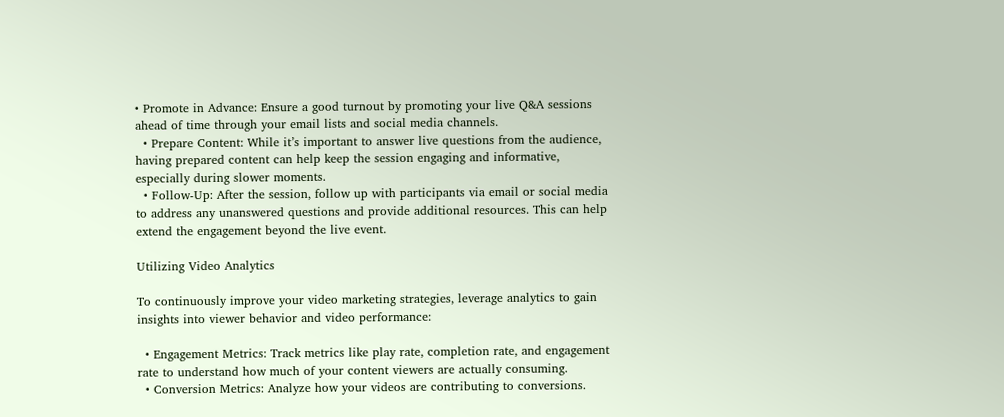• Promote in Advance: Ensure a good turnout by promoting your live Q&A sessions ahead of time through your email lists and social media channels.
  • Prepare Content: While it’s important to answer live questions from the audience, having prepared content can help keep the session engaging and informative, especially during slower moments.
  • Follow-Up: After the session, follow up with participants via email or social media to address any unanswered questions and provide additional resources. This can help extend the engagement beyond the live event.

Utilizing Video Analytics

To continuously improve your video marketing strategies, leverage analytics to gain insights into viewer behavior and video performance:

  • Engagement Metrics: Track metrics like play rate, completion rate, and engagement rate to understand how much of your content viewers are actually consuming.
  • Conversion Metrics: Analyze how your videos are contributing to conversions.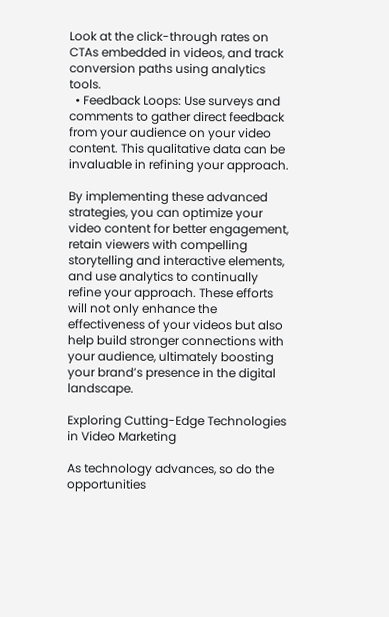Look at the click-through rates on CTAs embedded in videos, and track conversion paths using analytics tools.
  • Feedback Loops: Use surveys and comments to gather direct feedback from your audience on your video content. This qualitative data can be invaluable in refining your approach.

By implementing these advanced strategies, you can optimize your video content for better engagement, retain viewers with compelling storytelling and interactive elements, and use analytics to continually refine your approach. These efforts will not only enhance the effectiveness of your videos but also help build stronger connections with your audience, ultimately boosting your brand’s presence in the digital landscape.

Exploring Cutting-Edge Technologies in Video Marketing

As technology advances, so do the opportunities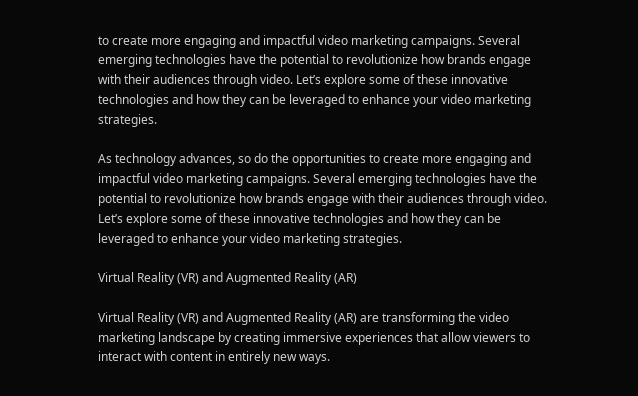to create more engaging and impactful video marketing campaigns. Several emerging technologies have the potential to revolutionize how brands engage with their audiences through video. Let’s explore some of these innovative technologies and how they can be leveraged to enhance your video marketing strategies.

As technology advances, so do the opportunities to create more engaging and impactful video marketing campaigns. Several emerging technologies have the potential to revolutionize how brands engage with their audiences through video. Let’s explore some of these innovative technologies and how they can be leveraged to enhance your video marketing strategies.

Virtual Reality (VR) and Augmented Reality (AR)

Virtual Reality (VR) and Augmented Reality (AR) are transforming the video marketing landscape by creating immersive experiences that allow viewers to interact with content in entirely new ways.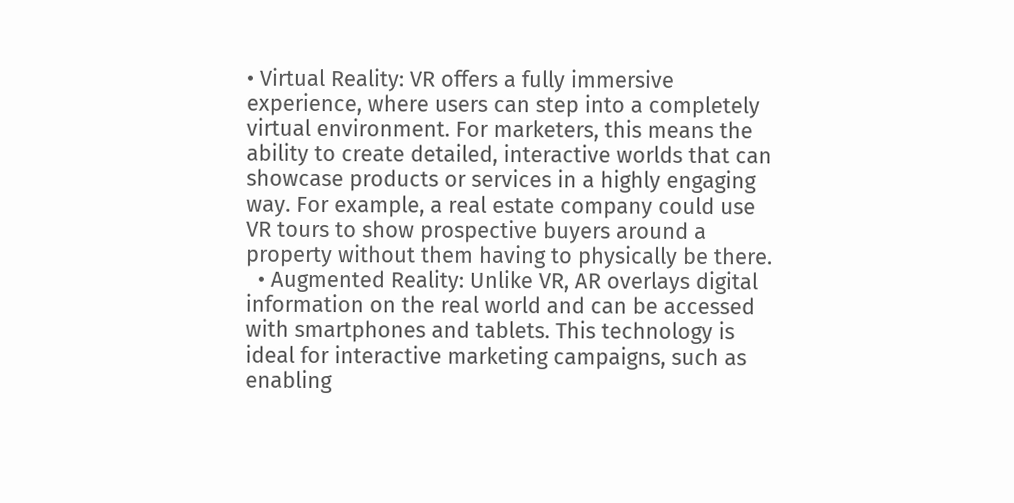• Virtual Reality: VR offers a fully immersive experience, where users can step into a completely virtual environment. For marketers, this means the ability to create detailed, interactive worlds that can showcase products or services in a highly engaging way. For example, a real estate company could use VR tours to show prospective buyers around a property without them having to physically be there.
  • Augmented Reality: Unlike VR, AR overlays digital information on the real world and can be accessed with smartphones and tablets. This technology is ideal for interactive marketing campaigns, such as enabling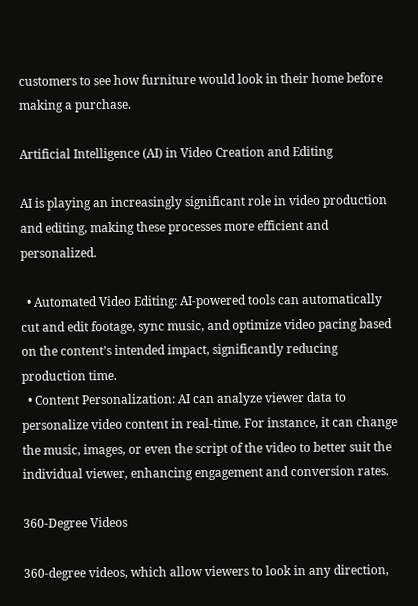customers to see how furniture would look in their home before making a purchase.

Artificial Intelligence (AI) in Video Creation and Editing

AI is playing an increasingly significant role in video production and editing, making these processes more efficient and personalized.

  • Automated Video Editing: AI-powered tools can automatically cut and edit footage, sync music, and optimize video pacing based on the content’s intended impact, significantly reducing production time.
  • Content Personalization: AI can analyze viewer data to personalize video content in real-time. For instance, it can change the music, images, or even the script of the video to better suit the individual viewer, enhancing engagement and conversion rates.

360-Degree Videos

360-degree videos, which allow viewers to look in any direction,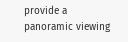provide a panoramic viewing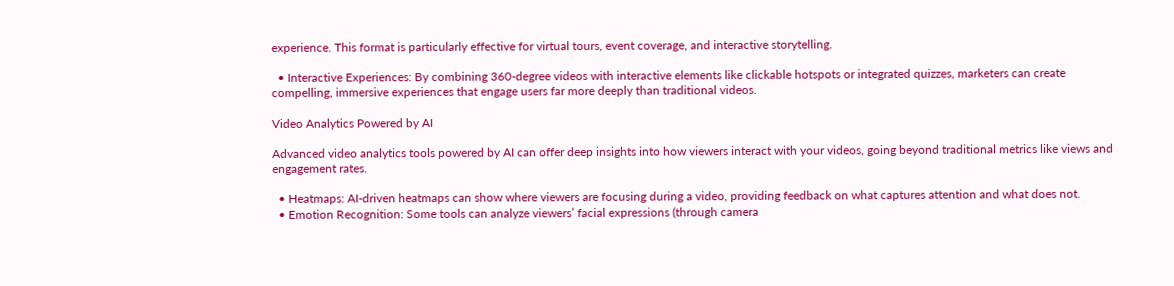experience. This format is particularly effective for virtual tours, event coverage, and interactive storytelling.

  • Interactive Experiences: By combining 360-degree videos with interactive elements like clickable hotspots or integrated quizzes, marketers can create compelling, immersive experiences that engage users far more deeply than traditional videos.

Video Analytics Powered by AI

Advanced video analytics tools powered by AI can offer deep insights into how viewers interact with your videos, going beyond traditional metrics like views and engagement rates.

  • Heatmaps: AI-driven heatmaps can show where viewers are focusing during a video, providing feedback on what captures attention and what does not.
  • Emotion Recognition: Some tools can analyze viewers’ facial expressions (through camera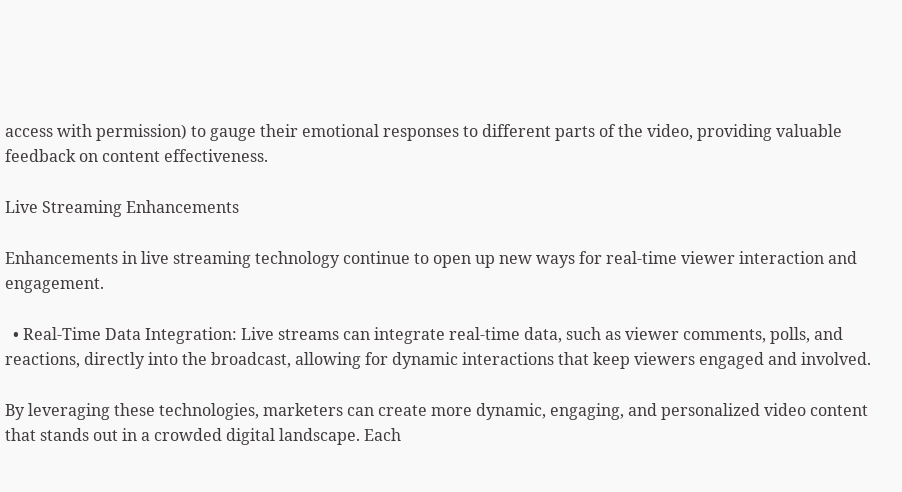access with permission) to gauge their emotional responses to different parts of the video, providing valuable feedback on content effectiveness.

Live Streaming Enhancements

Enhancements in live streaming technology continue to open up new ways for real-time viewer interaction and engagement.

  • Real-Time Data Integration: Live streams can integrate real-time data, such as viewer comments, polls, and reactions, directly into the broadcast, allowing for dynamic interactions that keep viewers engaged and involved.

By leveraging these technologies, marketers can create more dynamic, engaging, and personalized video content that stands out in a crowded digital landscape. Each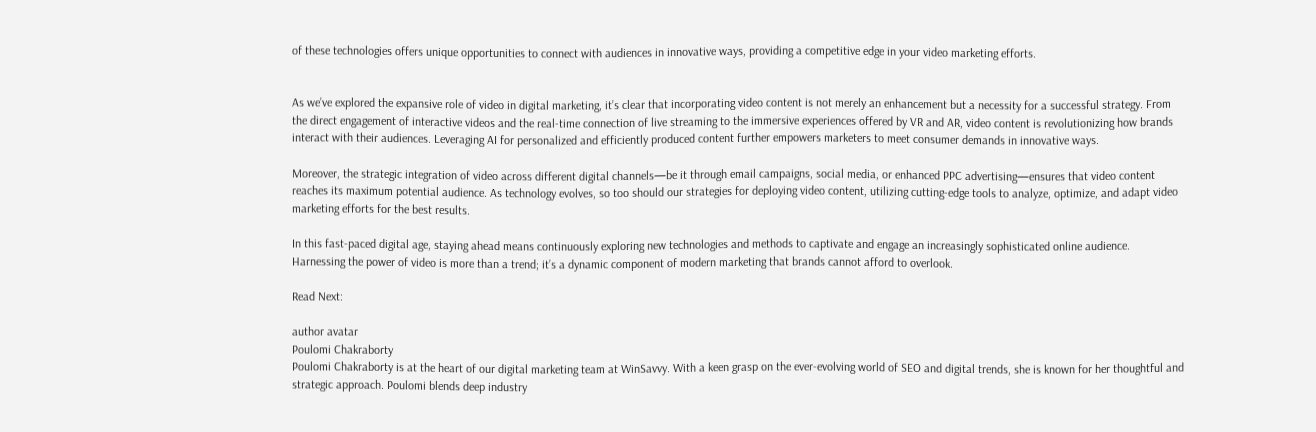of these technologies offers unique opportunities to connect with audiences in innovative ways, providing a competitive edge in your video marketing efforts.


As we’ve explored the expansive role of video in digital marketing, it’s clear that incorporating video content is not merely an enhancement but a necessity for a successful strategy. From the direct engagement of interactive videos and the real-time connection of live streaming to the immersive experiences offered by VR and AR, video content is revolutionizing how brands interact with their audiences. Leveraging AI for personalized and efficiently produced content further empowers marketers to meet consumer demands in innovative ways.

Moreover, the strategic integration of video across different digital channels—be it through email campaigns, social media, or enhanced PPC advertising—ensures that video content reaches its maximum potential audience. As technology evolves, so too should our strategies for deploying video content, utilizing cutting-edge tools to analyze, optimize, and adapt video marketing efforts for the best results.

In this fast-paced digital age, staying ahead means continuously exploring new technologies and methods to captivate and engage an increasingly sophisticated online audience. Harnessing the power of video is more than a trend; it’s a dynamic component of modern marketing that brands cannot afford to overlook.

Read Next:

author avatar
Poulomi Chakraborty
Poulomi Chakraborty is at the heart of our digital marketing team at WinSavvy. With a keen grasp on the ever-evolving world of SEO and digital trends, she is known for her thoughtful and strategic approach. Poulomi blends deep industry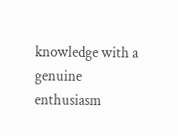knowledge with a genuine enthusiasm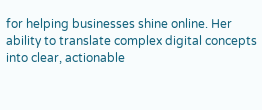for helping businesses shine online. Her ability to translate complex digital concepts into clear, actionable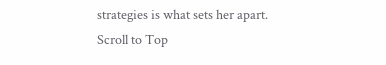strategies is what sets her apart.
Scroll to Top